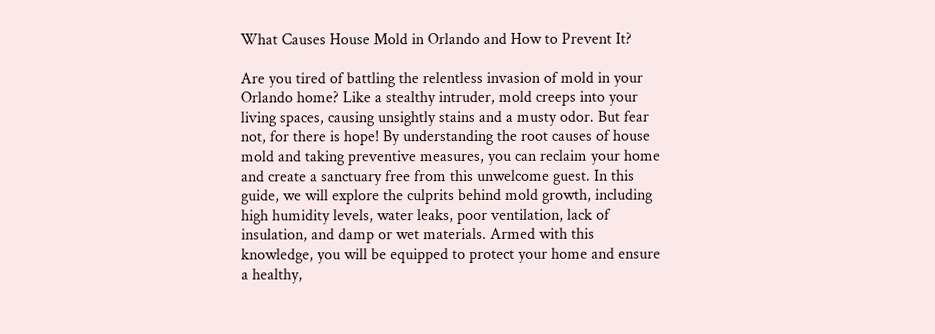What Causes House Mold in Orlando and How to Prevent It?

Are you tired of battling the relentless invasion of mold in your Orlando home? Like a stealthy intruder, mold creeps into your living spaces, causing unsightly stains and a musty odor. But fear not, for there is hope! By understanding the root causes of house mold and taking preventive measures, you can reclaim your home and create a sanctuary free from this unwelcome guest. In this guide, we will explore the culprits behind mold growth, including high humidity levels, water leaks, poor ventilation, lack of insulation, and damp or wet materials. Armed with this knowledge, you will be equipped to protect your home and ensure a healthy,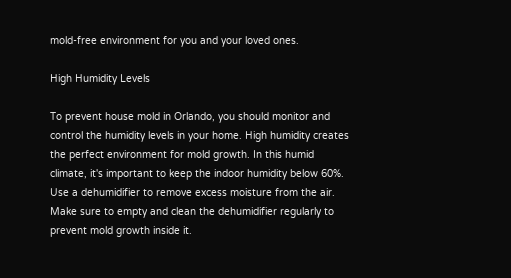mold-free environment for you and your loved ones.

High Humidity Levels

To prevent house mold in Orlando, you should monitor and control the humidity levels in your home. High humidity creates the perfect environment for mold growth. In this humid climate, it's important to keep the indoor humidity below 60%. Use a dehumidifier to remove excess moisture from the air. Make sure to empty and clean the dehumidifier regularly to prevent mold growth inside it.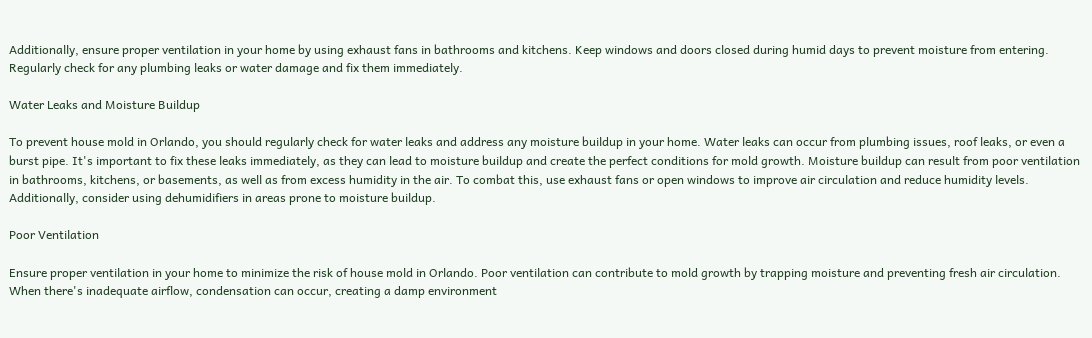Additionally, ensure proper ventilation in your home by using exhaust fans in bathrooms and kitchens. Keep windows and doors closed during humid days to prevent moisture from entering. Regularly check for any plumbing leaks or water damage and fix them immediately.

Water Leaks and Moisture Buildup

To prevent house mold in Orlando, you should regularly check for water leaks and address any moisture buildup in your home. Water leaks can occur from plumbing issues, roof leaks, or even a burst pipe. It's important to fix these leaks immediately, as they can lead to moisture buildup and create the perfect conditions for mold growth. Moisture buildup can result from poor ventilation in bathrooms, kitchens, or basements, as well as from excess humidity in the air. To combat this, use exhaust fans or open windows to improve air circulation and reduce humidity levels. Additionally, consider using dehumidifiers in areas prone to moisture buildup.

Poor Ventilation

Ensure proper ventilation in your home to minimize the risk of house mold in Orlando. Poor ventilation can contribute to mold growth by trapping moisture and preventing fresh air circulation. When there's inadequate airflow, condensation can occur, creating a damp environment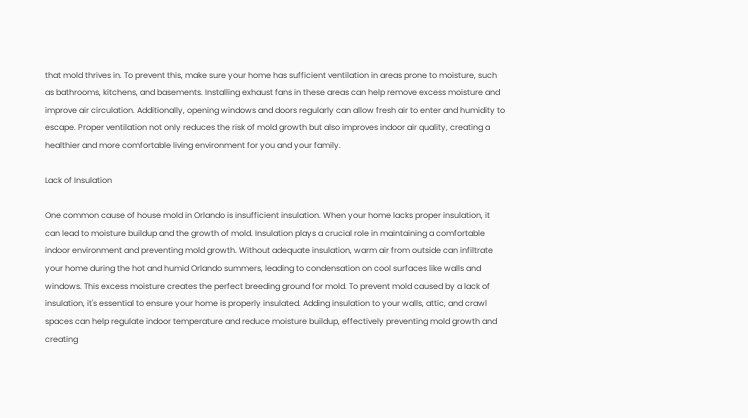that mold thrives in. To prevent this, make sure your home has sufficient ventilation in areas prone to moisture, such as bathrooms, kitchens, and basements. Installing exhaust fans in these areas can help remove excess moisture and improve air circulation. Additionally, opening windows and doors regularly can allow fresh air to enter and humidity to escape. Proper ventilation not only reduces the risk of mold growth but also improves indoor air quality, creating a healthier and more comfortable living environment for you and your family.

Lack of Insulation

One common cause of house mold in Orlando is insufficient insulation. When your home lacks proper insulation, it can lead to moisture buildup and the growth of mold. Insulation plays a crucial role in maintaining a comfortable indoor environment and preventing mold growth. Without adequate insulation, warm air from outside can infiltrate your home during the hot and humid Orlando summers, leading to condensation on cool surfaces like walls and windows. This excess moisture creates the perfect breeding ground for mold. To prevent mold caused by a lack of insulation, it's essential to ensure your home is properly insulated. Adding insulation to your walls, attic, and crawl spaces can help regulate indoor temperature and reduce moisture buildup, effectively preventing mold growth and creating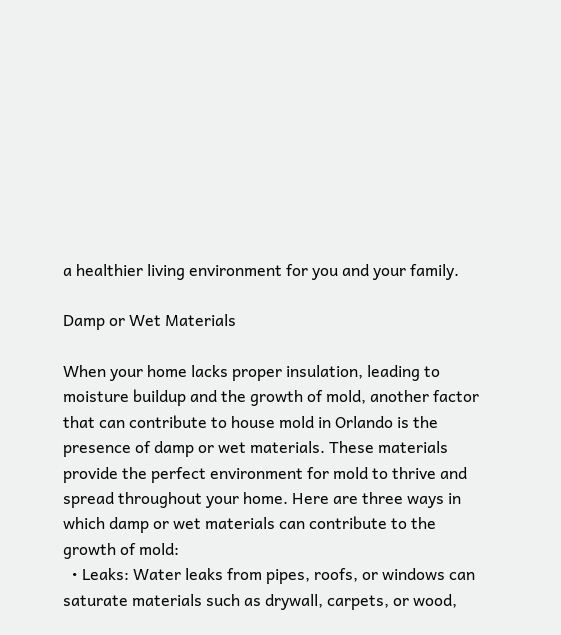a healthier living environment for you and your family.

Damp or Wet Materials

When your home lacks proper insulation, leading to moisture buildup and the growth of mold, another factor that can contribute to house mold in Orlando is the presence of damp or wet materials. These materials provide the perfect environment for mold to thrive and spread throughout your home. Here are three ways in which damp or wet materials can contribute to the growth of mold:
  • Leaks: Water leaks from pipes, roofs, or windows can saturate materials such as drywall, carpets, or wood,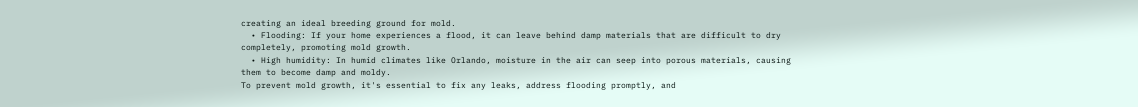creating an ideal breeding ground for mold.
  • Flooding: If your home experiences a flood, it can leave behind damp materials that are difficult to dry completely, promoting mold growth.
  • High humidity: In humid climates like Orlando, moisture in the air can seep into porous materials, causing them to become damp and moldy.
To prevent mold growth, it's essential to fix any leaks, address flooding promptly, and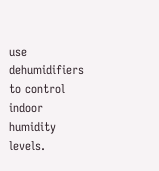use dehumidifiers to control indoor humidity levels.